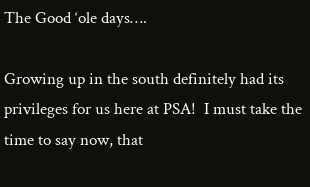The Good ‘ole days….

Growing up in the south definitely had its privileges for us here at PSA!  I must take the time to say now, that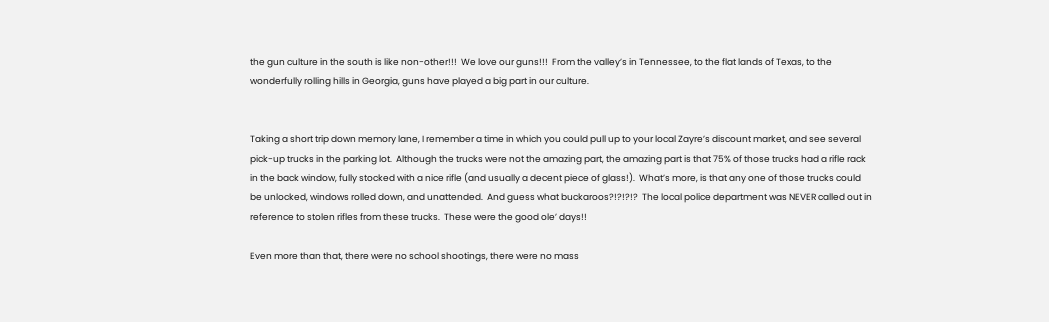the gun culture in the south is like non-other!!!  We love our guns!!!  From the valley’s in Tennessee, to the flat lands of Texas, to the wonderfully rolling hills in Georgia, guns have played a big part in our culture.


Taking a short trip down memory lane, I remember a time in which you could pull up to your local Zayre’s discount market, and see several pick-up trucks in the parking lot.  Although the trucks were not the amazing part, the amazing part is that 75% of those trucks had a rifle rack in the back window, fully stocked with a nice rifle (and usually a decent piece of glass!).  What’s more, is that any one of those trucks could be unlocked, windows rolled down, and unattended.  And guess what buckaroos?!?!?!?  The local police department was NEVER called out in reference to stolen rifles from these trucks.  These were the good ole’ days!!

Even more than that, there were no school shootings, there were no mass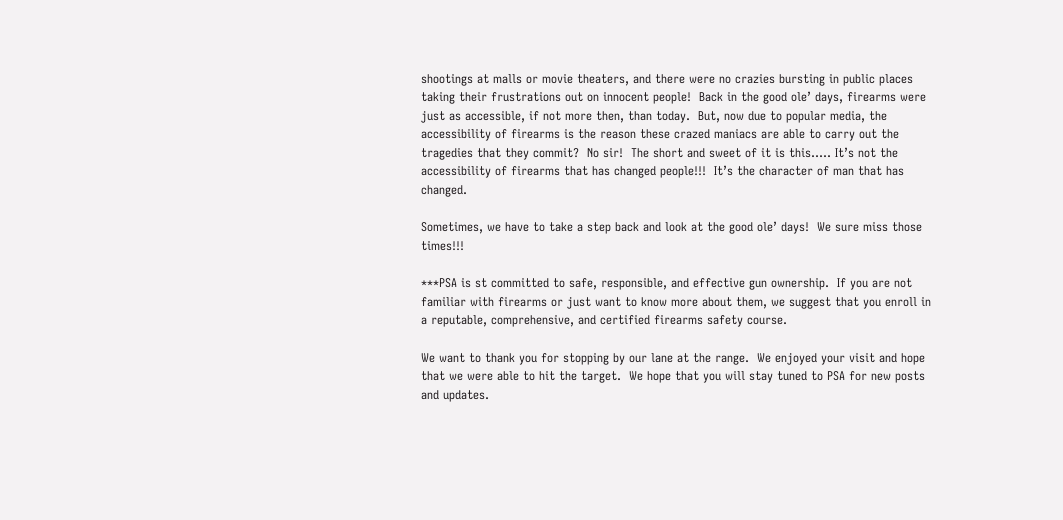shootings at malls or movie theaters, and there were no crazies bursting in public places taking their frustrations out on innocent people!  Back in the good ole’ days, firearms were just as accessible, if not more then, than today.  But, now due to popular media, the accessibility of firearms is the reason these crazed maniacs are able to carry out the tragedies that they commit?  No sir!  The short and sweet of it is this….. It’s not the accessibility of firearms that has changed people!!!  It’s the character of man that has changed.

Sometimes, we have to take a step back and look at the good ole’ days!  We sure miss those times!!!

***PSA is st committed to safe, responsible, and effective gun ownership.  If you are not familiar with firearms or just want to know more about them, we suggest that you enroll in a reputable, comprehensive, and certified firearms safety course.

We want to thank you for stopping by our lane at the range.  We enjoyed your visit and hope that we were able to hit the target.  We hope that you will stay tuned to PSA for new posts and updates.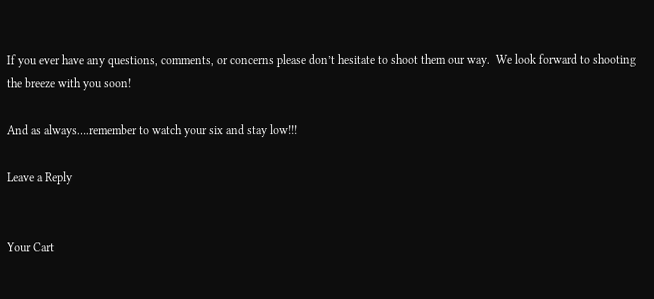If you ever have any questions, comments, or concerns please don’t hesitate to shoot them our way.  We look forward to shooting the breeze with you soon!

And as always….remember to watch your six and stay low!!!

Leave a Reply


Your Cart